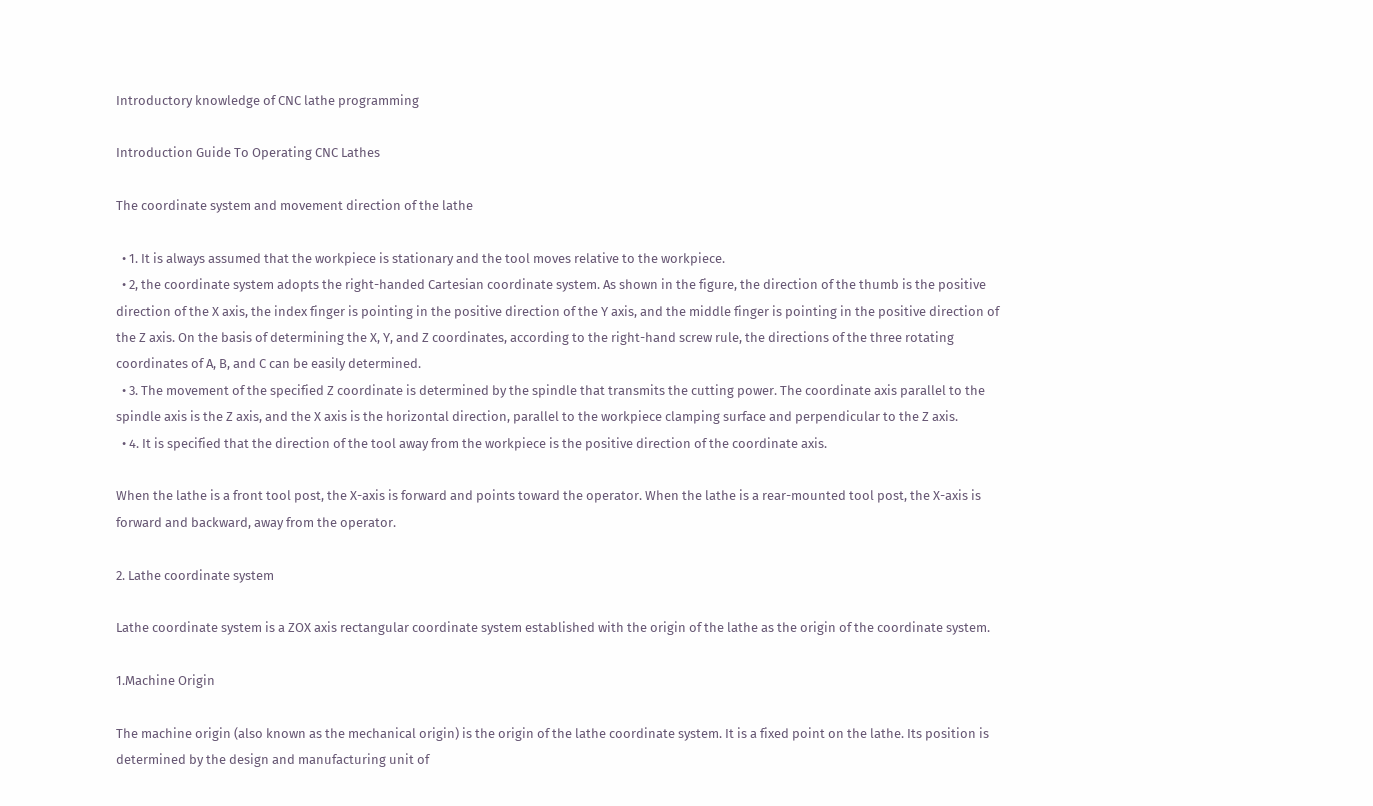Introductory knowledge of CNC lathe programming

Introduction Guide To Operating CNC Lathes

The coordinate system and movement direction of the lathe

  • 1. It is always assumed that the workpiece is stationary and the tool moves relative to the workpiece.
  • 2, the coordinate system adopts the right-handed Cartesian coordinate system. As shown in the figure, the direction of the thumb is the positive direction of the X axis, the index finger is pointing in the positive direction of the Y axis, and the middle finger is pointing in the positive direction of the Z axis. On the basis of determining the X, Y, and Z coordinates, according to the right-hand screw rule, the directions of the three rotating coordinates of A, B, and C can be easily determined.
  • 3. The movement of the specified Z coordinate is determined by the spindle that transmits the cutting power. The coordinate axis parallel to the spindle axis is the Z axis, and the X axis is the horizontal direction, parallel to the workpiece clamping surface and perpendicular to the Z axis.
  • 4. It is specified that the direction of the tool away from the workpiece is the positive direction of the coordinate axis.

When the lathe is a front tool post, the X-axis is forward and points toward the operator. When the lathe is a rear-mounted tool post, the X-axis is forward and backward, away from the operator.

2. Lathe coordinate system

Lathe coordinate system is a ZOX axis rectangular coordinate system established with the origin of the lathe as the origin of the coordinate system.

1.Machine Origin

The machine origin (also known as the mechanical origin) is the origin of the lathe coordinate system. It is a fixed point on the lathe. Its position is determined by the design and manufacturing unit of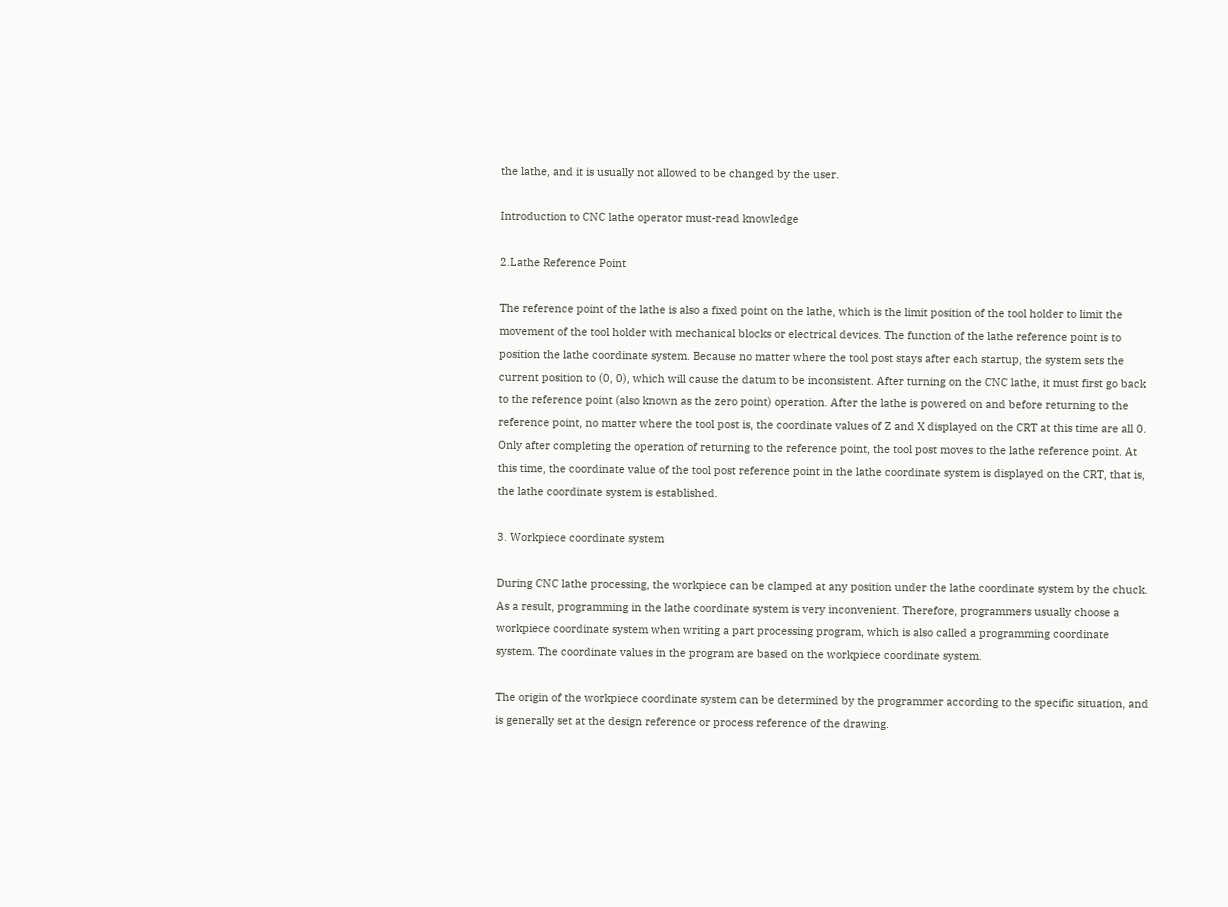the lathe, and it is usually not allowed to be changed by the user.

Introduction to CNC lathe operator must-read knowledge

2.Lathe Reference Point

The reference point of the lathe is also a fixed point on the lathe, which is the limit position of the tool holder to limit the movement of the tool holder with mechanical blocks or electrical devices. The function of the lathe reference point is to position the lathe coordinate system. Because no matter where the tool post stays after each startup, the system sets the current position to (0, 0), which will cause the datum to be inconsistent. After turning on the CNC lathe, it must first go back to the reference point (also known as the zero point) operation. After the lathe is powered on and before returning to the reference point, no matter where the tool post is, the coordinate values of Z and X displayed on the CRT at this time are all 0. Only after completing the operation of returning to the reference point, the tool post moves to the lathe reference point. At this time, the coordinate value of the tool post reference point in the lathe coordinate system is displayed on the CRT, that is, the lathe coordinate system is established.

3. Workpiece coordinate system

During CNC lathe processing, the workpiece can be clamped at any position under the lathe coordinate system by the chuck. As a result, programming in the lathe coordinate system is very inconvenient. Therefore, programmers usually choose a workpiece coordinate system when writing a part processing program, which is also called a programming coordinate system. The coordinate values in the program are based on the workpiece coordinate system.

The origin of the workpiece coordinate system can be determined by the programmer according to the specific situation, and is generally set at the design reference or process reference of the drawing.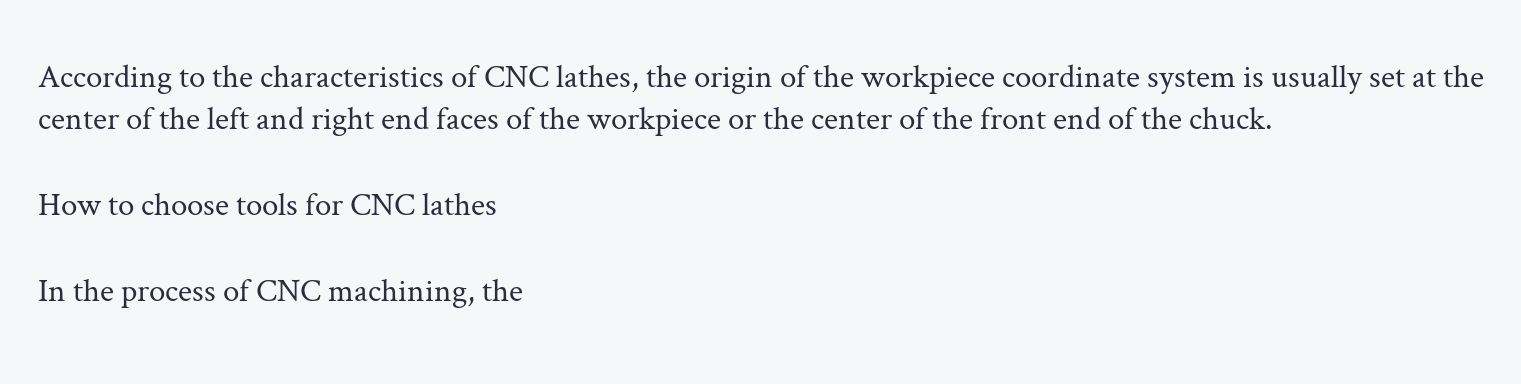According to the characteristics of CNC lathes, the origin of the workpiece coordinate system is usually set at the center of the left and right end faces of the workpiece or the center of the front end of the chuck.

How to choose tools for CNC lathes

In the process of CNC machining, the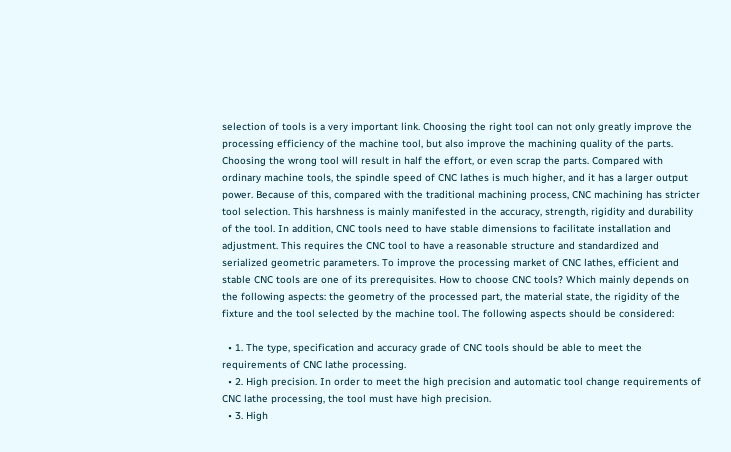selection of tools is a very important link. Choosing the right tool can not only greatly improve the processing efficiency of the machine tool, but also improve the machining quality of the parts. Choosing the wrong tool will result in half the effort, or even scrap the parts. Compared with ordinary machine tools, the spindle speed of CNC lathes is much higher, and it has a larger output power. Because of this, compared with the traditional machining process, CNC machining has stricter tool selection. This harshness is mainly manifested in the accuracy, strength, rigidity and durability of the tool. In addition, CNC tools need to have stable dimensions to facilitate installation and adjustment. This requires the CNC tool to have a reasonable structure and standardized and serialized geometric parameters. To improve the processing market of CNC lathes, efficient and stable CNC tools are one of its prerequisites. How to choose CNC tools? Which mainly depends on the following aspects: the geometry of the processed part, the material state, the rigidity of the fixture and the tool selected by the machine tool. The following aspects should be considered:

  • 1. The type, specification and accuracy grade of CNC tools should be able to meet the requirements of CNC lathe processing.
  • 2. High precision. In order to meet the high precision and automatic tool change requirements of CNC lathe processing, the tool must have high precision.
  • 3. High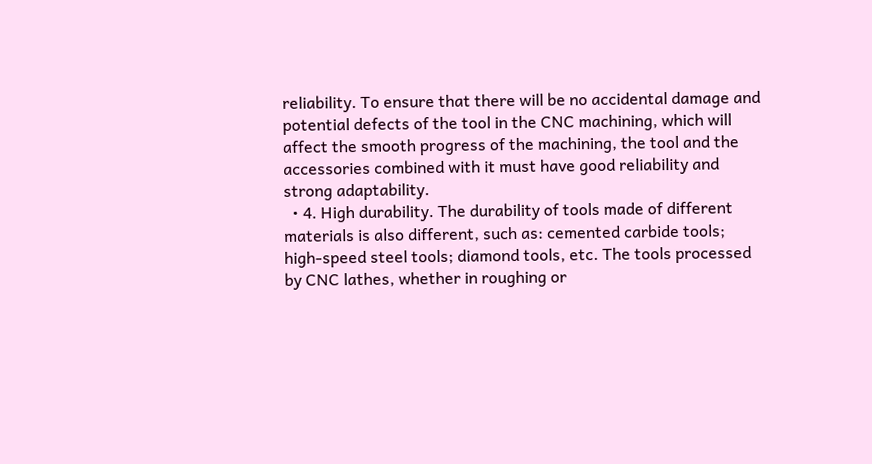reliability. To ensure that there will be no accidental damage and potential defects of the tool in the CNC machining, which will affect the smooth progress of the machining, the tool and the accessories combined with it must have good reliability and strong adaptability.
  • 4. High durability. The durability of tools made of different materials is also different, such as: cemented carbide tools; high-speed steel tools; diamond tools, etc. The tools processed by CNC lathes, whether in roughing or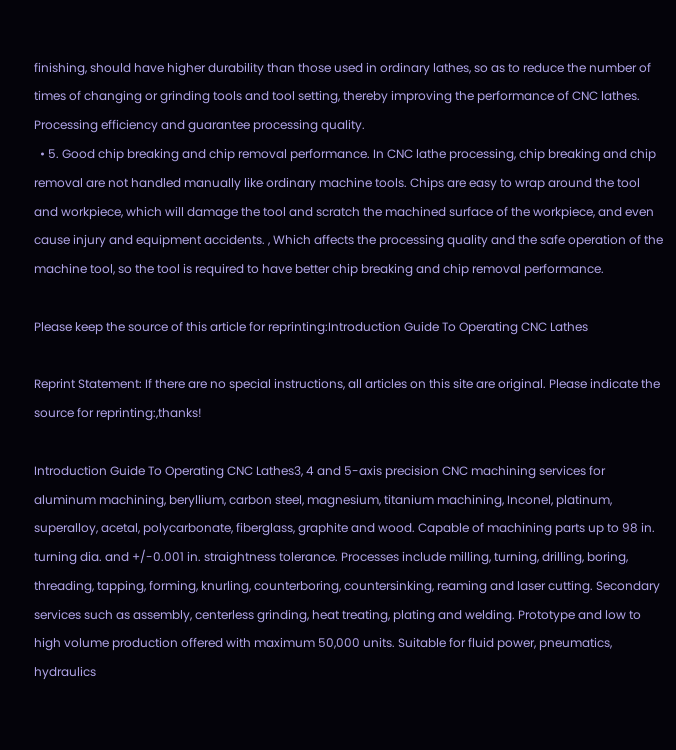finishing, should have higher durability than those used in ordinary lathes, so as to reduce the number of times of changing or grinding tools and tool setting, thereby improving the performance of CNC lathes. Processing efficiency and guarantee processing quality.
  • 5. Good chip breaking and chip removal performance. In CNC lathe processing, chip breaking and chip removal are not handled manually like ordinary machine tools. Chips are easy to wrap around the tool and workpiece, which will damage the tool and scratch the machined surface of the workpiece, and even cause injury and equipment accidents. , Which affects the processing quality and the safe operation of the machine tool, so the tool is required to have better chip breaking and chip removal performance.

Please keep the source of this article for reprinting:Introduction Guide To Operating CNC Lathes

Reprint Statement: If there are no special instructions, all articles on this site are original. Please indicate the source for reprinting:,thanks!

Introduction Guide To Operating CNC Lathes3, 4 and 5-axis precision CNC machining services for aluminum machining, beryllium, carbon steel, magnesium, titanium machining, Inconel, platinum, superalloy, acetal, polycarbonate, fiberglass, graphite and wood. Capable of machining parts up to 98 in. turning dia. and +/-0.001 in. straightness tolerance. Processes include milling, turning, drilling, boring, threading, tapping, forming, knurling, counterboring, countersinking, reaming and laser cutting. Secondary services such as assembly, centerless grinding, heat treating, plating and welding. Prototype and low to high volume production offered with maximum 50,000 units. Suitable for fluid power, pneumatics, hydraulics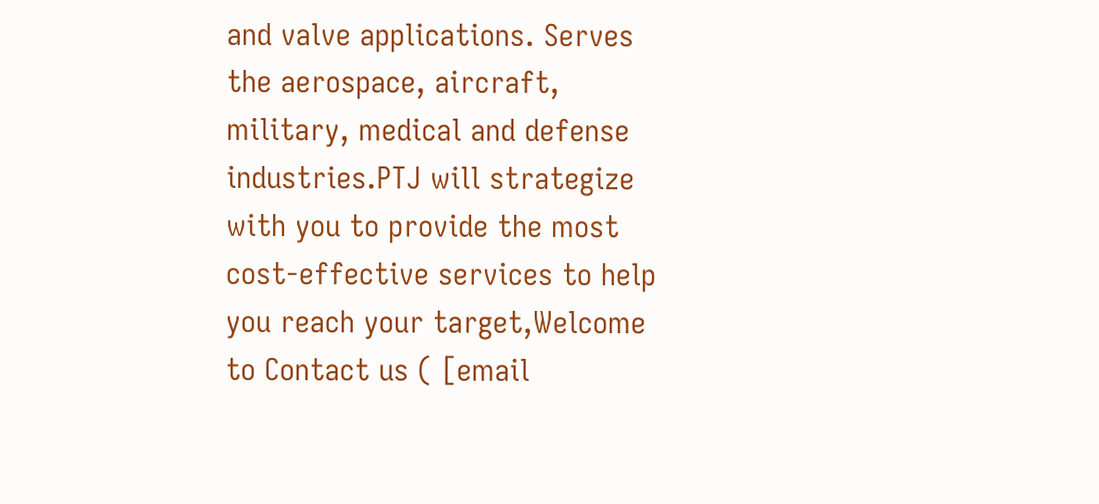and valve applications. Serves the aerospace, aircraft, military, medical and defense industries.PTJ will strategize with you to provide the most cost-effective services to help you reach your target,Welcome to Contact us ( [email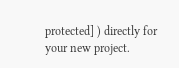protected] ) directly for your new project.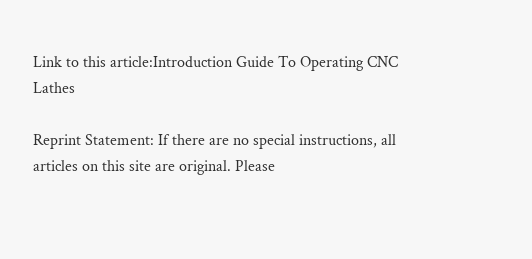Link to this article:Introduction Guide To Operating CNC Lathes

Reprint Statement: If there are no special instructions, all articles on this site are original. Please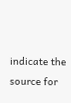indicate the source for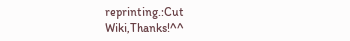reprinting.:Cut Wiki,Thanks!^^